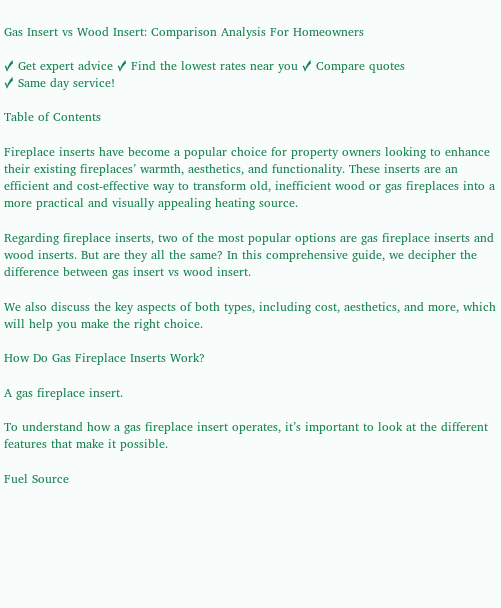Gas Insert vs Wood Insert: Comparison Analysis For Homeowners

✓ Get expert advice ✓ Find the lowest rates near you ✓ Compare quotes
✓ Same day service!

Table of Contents

Fireplace inserts have become a popular choice for property owners looking to enhance their existing fireplaces’ warmth, aesthetics, and functionality. These inserts are an efficient and cost-effective way to transform old, inefficient wood or gas fireplaces into a more practical and visually appealing heating source.

Regarding fireplace inserts, two of the most popular options are gas fireplace inserts and wood inserts. But are they all the same? In this comprehensive guide, we decipher the difference between gas insert vs wood insert.

We also discuss the key aspects of both types, including cost, aesthetics, and more, which will help you make the right choice.

How Do Gas Fireplace Inserts Work?

A gas fireplace insert.

To understand how a gas fireplace insert operates, it’s important to look at the different features that make it possible.

Fuel Source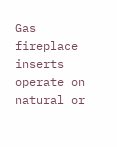Gas fireplace inserts operate on natural or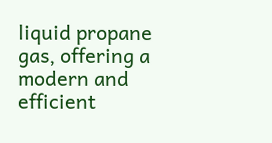liquid propane gas, offering a modern and efficient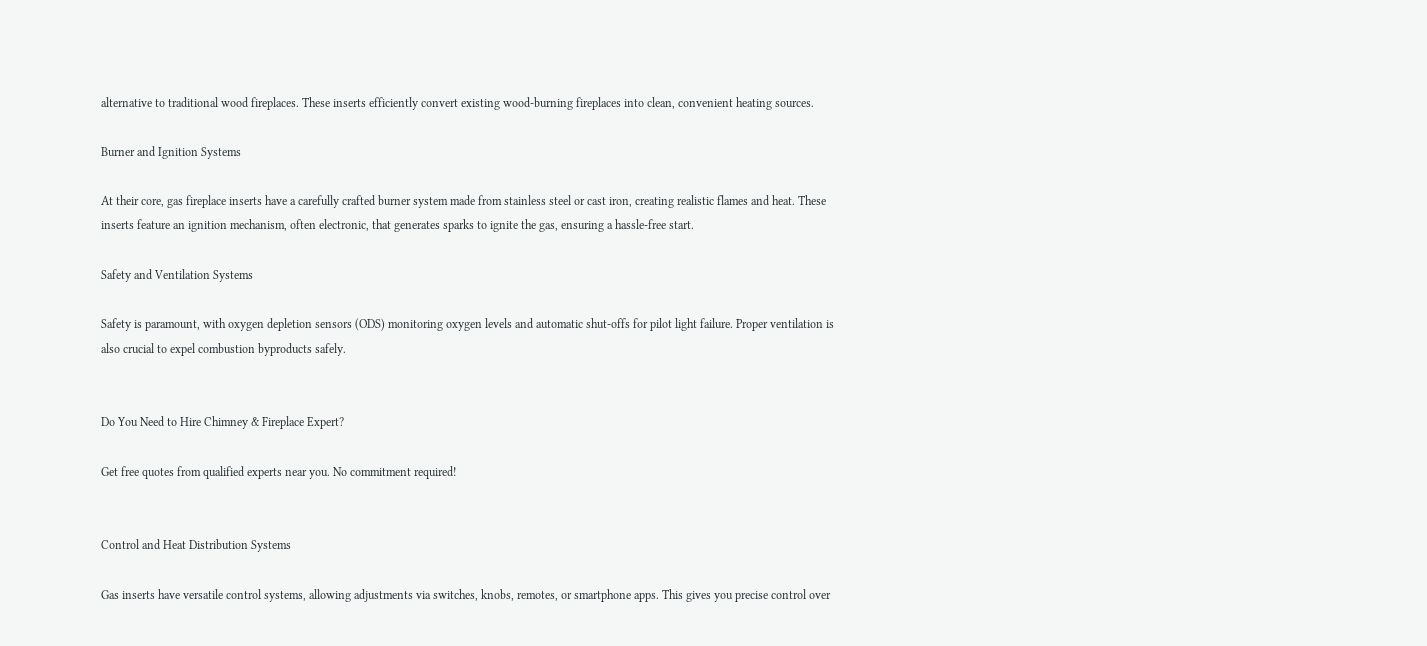alternative to traditional wood fireplaces. These inserts efficiently convert existing wood-burning fireplaces into clean, convenient heating sources.

Burner and Ignition Systems

At their core, gas fireplace inserts have a carefully crafted burner system made from stainless steel or cast iron, creating realistic flames and heat. These inserts feature an ignition mechanism, often electronic, that generates sparks to ignite the gas, ensuring a hassle-free start.

Safety and Ventilation Systems

Safety is paramount, with oxygen depletion sensors (ODS) monitoring oxygen levels and automatic shut-offs for pilot light failure. Proper ventilation is also crucial to expel combustion byproducts safely.


Do You Need to Hire Chimney & Fireplace Expert?

Get free quotes from qualified experts near you. No commitment required!


Control and Heat Distribution Systems

Gas inserts have versatile control systems, allowing adjustments via switches, knobs, remotes, or smartphone apps. This gives you precise control over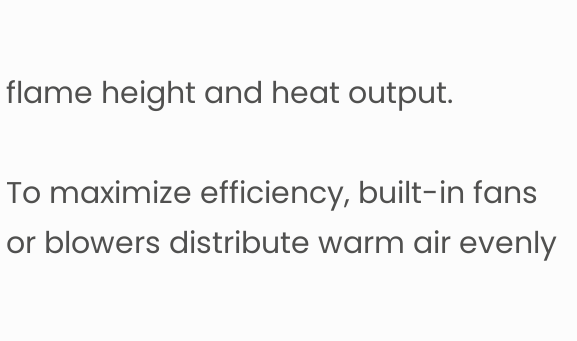flame height and heat output.

To maximize efficiency, built-in fans or blowers distribute warm air evenly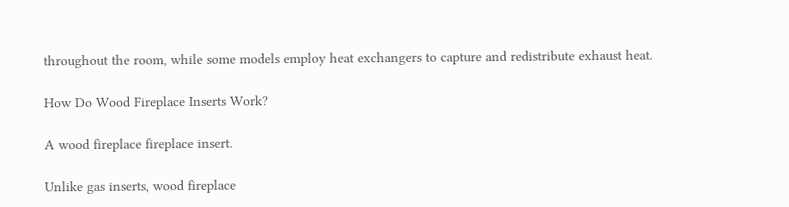throughout the room, while some models employ heat exchangers to capture and redistribute exhaust heat.

How Do Wood Fireplace Inserts Work?

A wood fireplace fireplace insert.

Unlike gas inserts, wood fireplace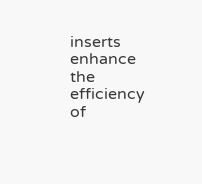inserts enhance the efficiency of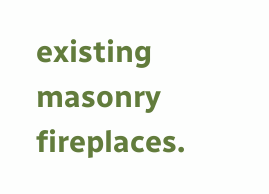existing masonry fireplaces.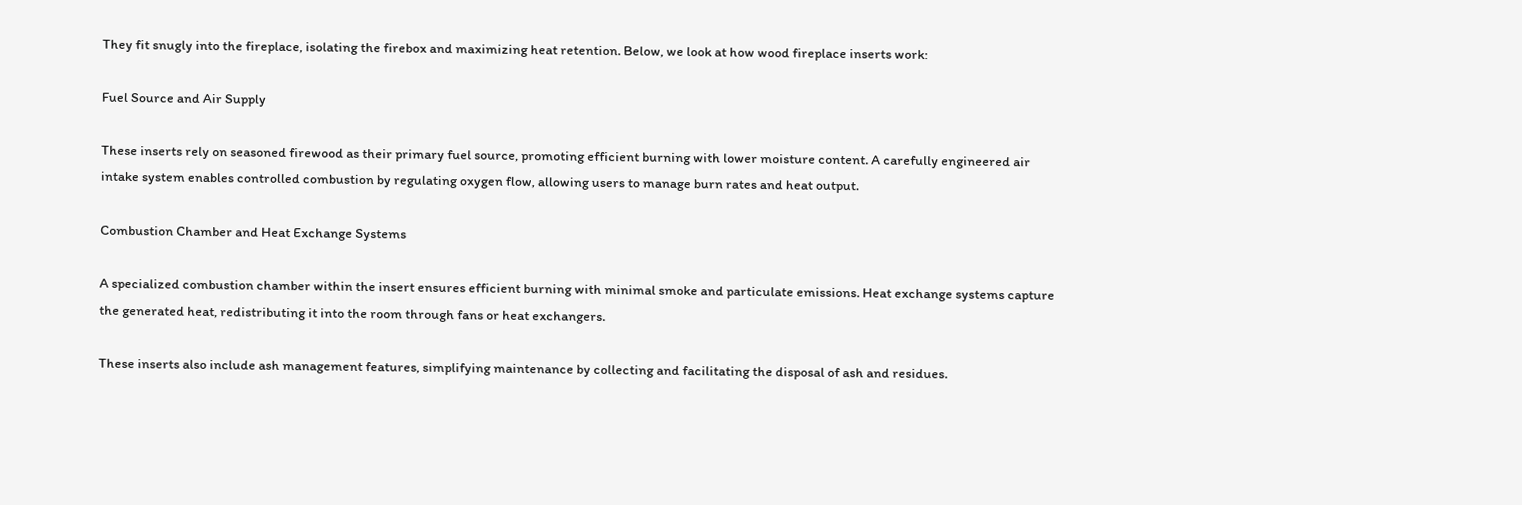They fit snugly into the fireplace, isolating the firebox and maximizing heat retention. Below, we look at how wood fireplace inserts work:

Fuel Source and Air Supply

These inserts rely on seasoned firewood as their primary fuel source, promoting efficient burning with lower moisture content. A carefully engineered air intake system enables controlled combustion by regulating oxygen flow, allowing users to manage burn rates and heat output.

Combustion Chamber and Heat Exchange Systems

A specialized combustion chamber within the insert ensures efficient burning with minimal smoke and particulate emissions. Heat exchange systems capture the generated heat, redistributing it into the room through fans or heat exchangers.

These inserts also include ash management features, simplifying maintenance by collecting and facilitating the disposal of ash and residues.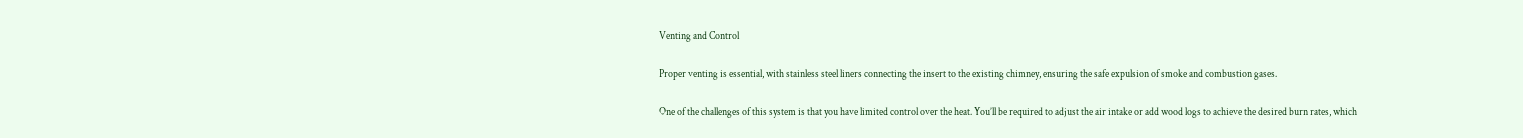Venting and Control

Proper venting is essential, with stainless steel liners connecting the insert to the existing chimney, ensuring the safe expulsion of smoke and combustion gases.

One of the challenges of this system is that you have limited control over the heat. You’ll be required to adjust the air intake or add wood logs to achieve the desired burn rates, which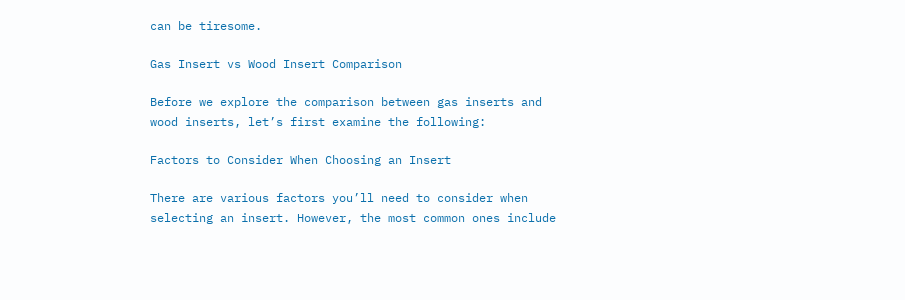can be tiresome.

Gas Insert vs Wood Insert Comparison

Before we explore the comparison between gas inserts and wood inserts, let’s first examine the following:

Factors to Consider When Choosing an Insert

There are various factors you’ll need to consider when selecting an insert. However, the most common ones include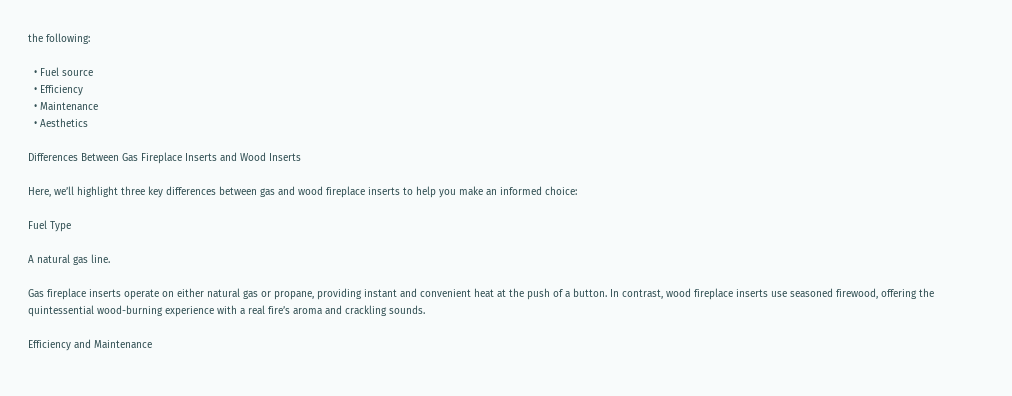the following:

  • Fuel source
  • Efficiency
  • Maintenance
  • Aesthetics

Differences Between Gas Fireplace Inserts and Wood Inserts

Here, we’ll highlight three key differences between gas and wood fireplace inserts to help you make an informed choice:

Fuel Type

A natural gas line.

Gas fireplace inserts operate on either natural gas or propane, providing instant and convenient heat at the push of a button. In contrast, wood fireplace inserts use seasoned firewood, offering the quintessential wood-burning experience with a real fire’s aroma and crackling sounds.

Efficiency and Maintenance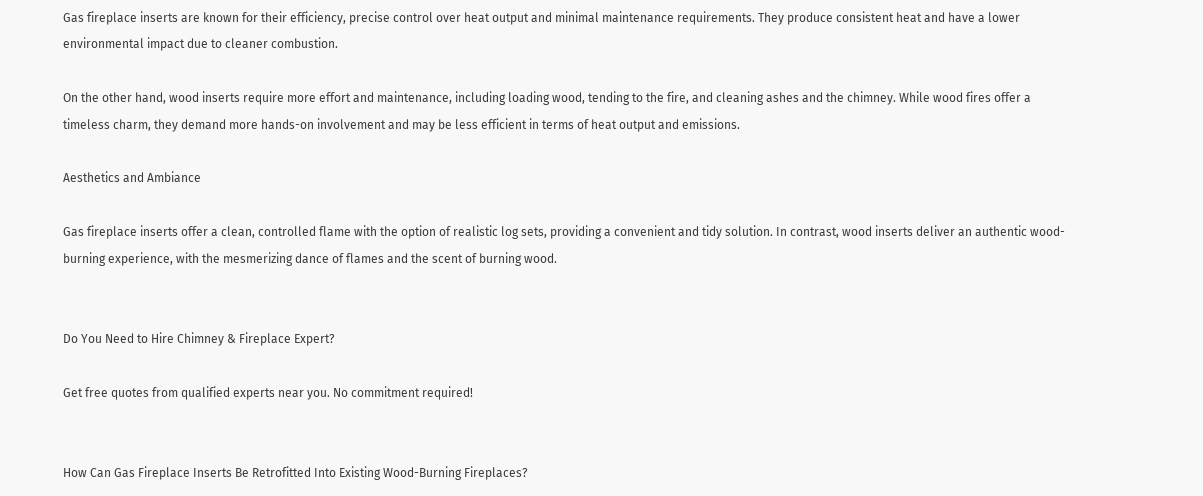Gas fireplace inserts are known for their efficiency, precise control over heat output and minimal maintenance requirements. They produce consistent heat and have a lower environmental impact due to cleaner combustion.

On the other hand, wood inserts require more effort and maintenance, including loading wood, tending to the fire, and cleaning ashes and the chimney. While wood fires offer a timeless charm, they demand more hands-on involvement and may be less efficient in terms of heat output and emissions.

Aesthetics and Ambiance

Gas fireplace inserts offer a clean, controlled flame with the option of realistic log sets, providing a convenient and tidy solution. In contrast, wood inserts deliver an authentic wood-burning experience, with the mesmerizing dance of flames and the scent of burning wood.


Do You Need to Hire Chimney & Fireplace Expert?

Get free quotes from qualified experts near you. No commitment required!


How Can Gas Fireplace Inserts Be Retrofitted Into Existing Wood-Burning Fireplaces?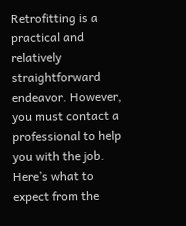Retrofitting is a practical and relatively straightforward endeavor. However, you must contact a professional to help you with the job. Here’s what to expect from the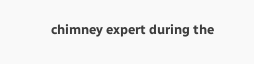chimney expert during the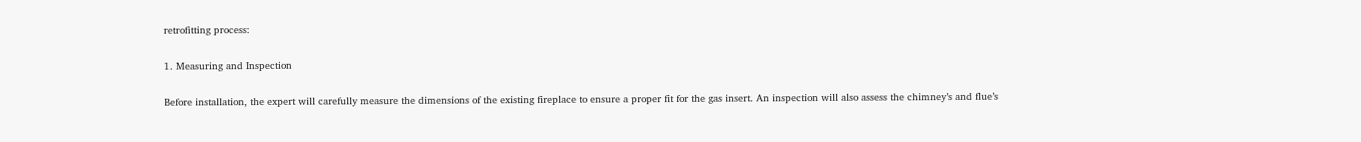retrofitting process:

1. Measuring and Inspection

Before installation, the expert will carefully measure the dimensions of the existing fireplace to ensure a proper fit for the gas insert. An inspection will also assess the chimney’s and flue’s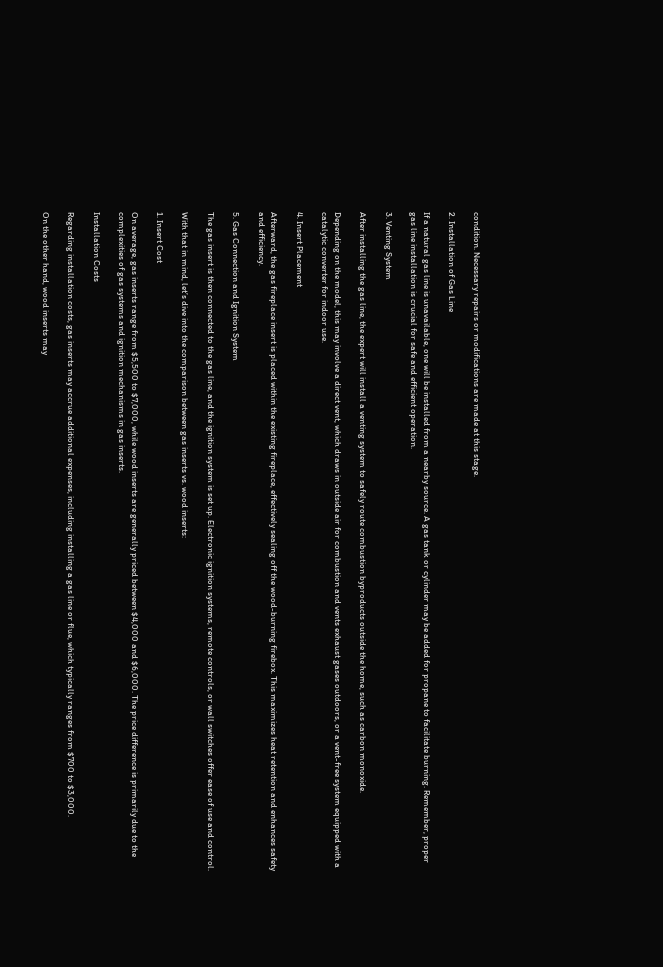condition. Necessary repairs or modifications are made at this stage.

2. Installation of Gas Line

If a natural gas line is unavailable, one will be installed from a nearby source. A gas tank or cylinder may be added for propane to facilitate burning. Remember, proper gas line installation is crucial for safe and efficient operation.

3. Venting System

After installing the gas line, the expert will install a venting system to safely route combustion byproducts outside the home, such as carbon monoxide.

Depending on the model, this may involve a direct vent, which draws in outside air for combustion and vents exhaust gases outdoors, or a vent-free system equipped with a catalytic converter for indoor use.

4. Insert Placement

Afterward, the gas fireplace insert is placed within the existing fireplace, effectively sealing off the wood-burning firebox. This maximizes heat retention and enhances safety and efficiency.

5. Gas Connection and Ignition System

The gas insert is then connected to the gas line, and the ignition system is set up. Electronic ignition systems, remote controls, or wall switches offer ease of use and control.

With that in mind, let’s dive into the comparison between gas inserts vs. wood inserts:

1. Insert Cost

On average, gas inserts range from $5,500 to $7,000, while wood inserts are generally priced between $4,000 and $6,000. The price difference is primarily due to the complexities of gas systems and ignition mechanisms in gas inserts.

Installation Costs

Regarding installation costs, gas inserts may accrue additional expenses, including installing a gas line or flue, which typically ranges from $700 to $3,000.

On the other hand, wood inserts may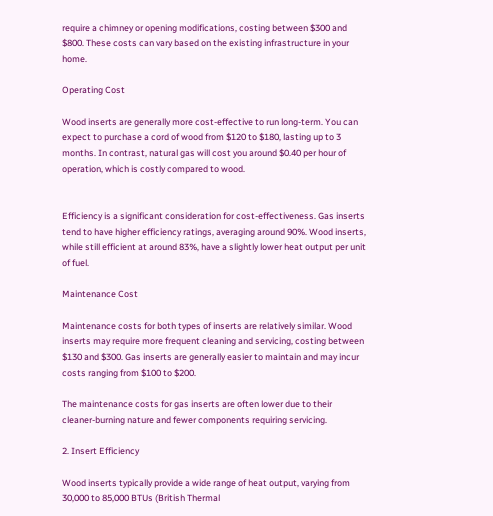require a chimney or opening modifications, costing between $300 and $800. These costs can vary based on the existing infrastructure in your home.

Operating Cost

Wood inserts are generally more cost-effective to run long-term. You can expect to purchase a cord of wood from $120 to $180, lasting up to 3 months. In contrast, natural gas will cost you around $0.40 per hour of operation, which is costly compared to wood.


Efficiency is a significant consideration for cost-effectiveness. Gas inserts tend to have higher efficiency ratings, averaging around 90%. Wood inserts, while still efficient at around 83%, have a slightly lower heat output per unit of fuel.

Maintenance Cost

Maintenance costs for both types of inserts are relatively similar. Wood inserts may require more frequent cleaning and servicing, costing between $130 and $300. Gas inserts are generally easier to maintain and may incur costs ranging from $100 to $200.

The maintenance costs for gas inserts are often lower due to their cleaner-burning nature and fewer components requiring servicing.

2. Insert Efficiency

Wood inserts typically provide a wide range of heat output, varying from 30,000 to 85,000 BTUs (British Thermal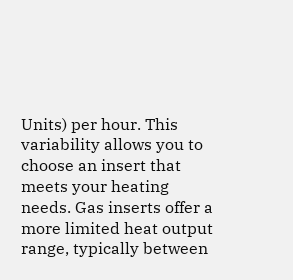Units) per hour. This variability allows you to choose an insert that meets your heating needs. Gas inserts offer a more limited heat output range, typically between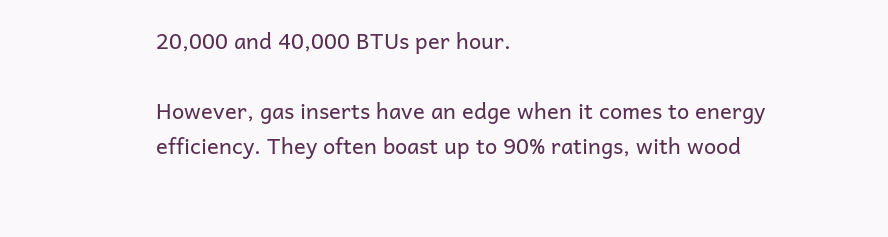20,000 and 40,000 BTUs per hour.

However, gas inserts have an edge when it comes to energy efficiency. They often boast up to 90% ratings, with wood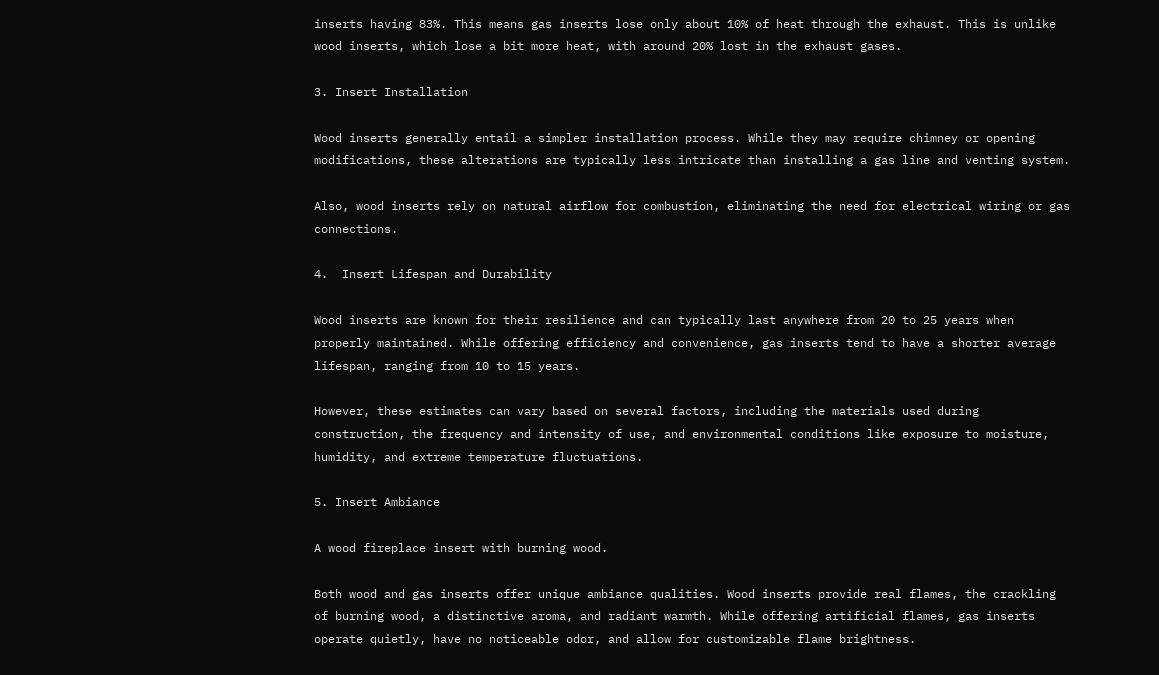inserts having 83%. This means gas inserts lose only about 10% of heat through the exhaust. This is unlike wood inserts, which lose a bit more heat, with around 20% lost in the exhaust gases.

3. Insert Installation

Wood inserts generally entail a simpler installation process. While they may require chimney or opening modifications, these alterations are typically less intricate than installing a gas line and venting system.

Also, wood inserts rely on natural airflow for combustion, eliminating the need for electrical wiring or gas connections.

4.  Insert Lifespan and Durability

Wood inserts are known for their resilience and can typically last anywhere from 20 to 25 years when properly maintained. While offering efficiency and convenience, gas inserts tend to have a shorter average lifespan, ranging from 10 to 15 years.

However, these estimates can vary based on several factors, including the materials used during construction, the frequency and intensity of use, and environmental conditions like exposure to moisture, humidity, and extreme temperature fluctuations.

5. Insert Ambiance

A wood fireplace insert with burning wood.

Both wood and gas inserts offer unique ambiance qualities. Wood inserts provide real flames, the crackling of burning wood, a distinctive aroma, and radiant warmth. While offering artificial flames, gas inserts operate quietly, have no noticeable odor, and allow for customizable flame brightness.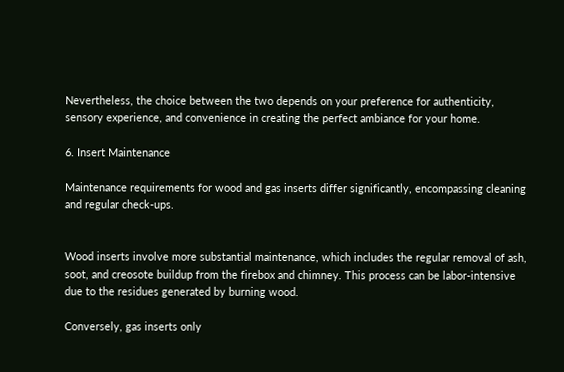Nevertheless, the choice between the two depends on your preference for authenticity, sensory experience, and convenience in creating the perfect ambiance for your home.

6. Insert Maintenance

Maintenance requirements for wood and gas inserts differ significantly, encompassing cleaning and regular check-ups.


Wood inserts involve more substantial maintenance, which includes the regular removal of ash, soot, and creosote buildup from the firebox and chimney. This process can be labor-intensive due to the residues generated by burning wood.

Conversely, gas inserts only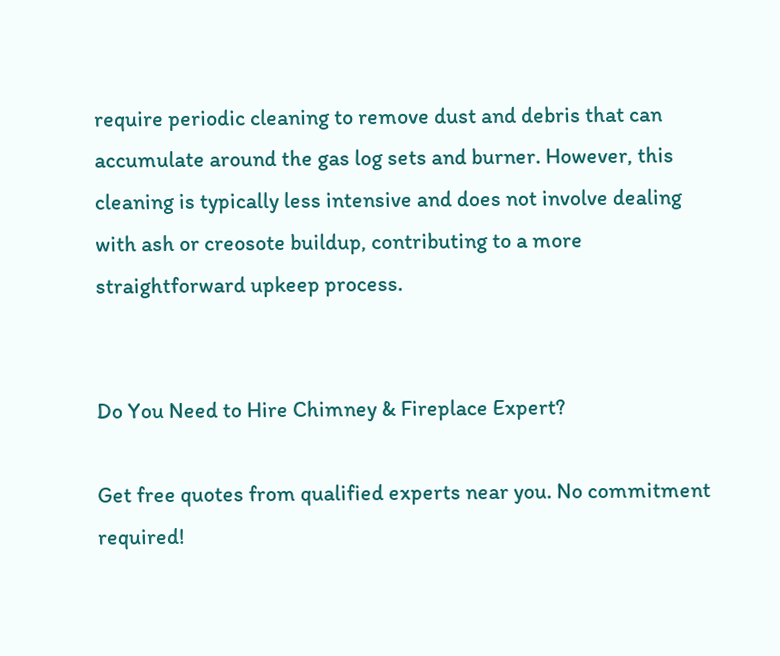require periodic cleaning to remove dust and debris that can accumulate around the gas log sets and burner. However, this cleaning is typically less intensive and does not involve dealing with ash or creosote buildup, contributing to a more straightforward upkeep process.


Do You Need to Hire Chimney & Fireplace Expert?

Get free quotes from qualified experts near you. No commitment required!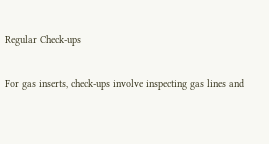Regular Check-ups

For gas inserts, check-ups involve inspecting gas lines and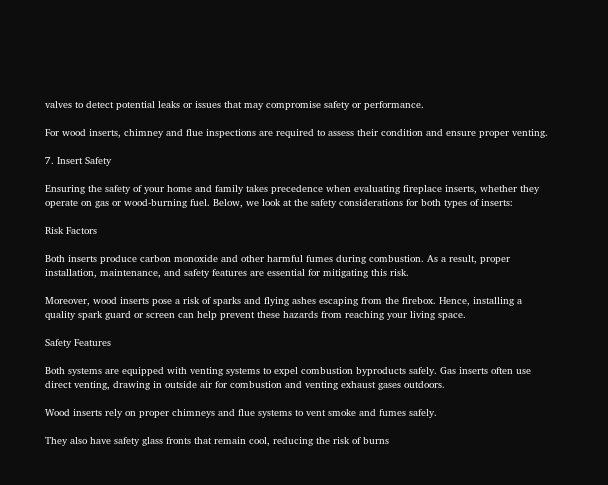valves to detect potential leaks or issues that may compromise safety or performance.

For wood inserts, chimney and flue inspections are required to assess their condition and ensure proper venting.

7. Insert Safety

Ensuring the safety of your home and family takes precedence when evaluating fireplace inserts, whether they operate on gas or wood-burning fuel. Below, we look at the safety considerations for both types of inserts:

Risk Factors

Both inserts produce carbon monoxide and other harmful fumes during combustion. As a result, proper installation, maintenance, and safety features are essential for mitigating this risk.

Moreover, wood inserts pose a risk of sparks and flying ashes escaping from the firebox. Hence, installing a quality spark guard or screen can help prevent these hazards from reaching your living space.

Safety Features

Both systems are equipped with venting systems to expel combustion byproducts safely. Gas inserts often use direct venting, drawing in outside air for combustion and venting exhaust gases outdoors.

Wood inserts rely on proper chimneys and flue systems to vent smoke and fumes safely.

They also have safety glass fronts that remain cool, reducing the risk of burns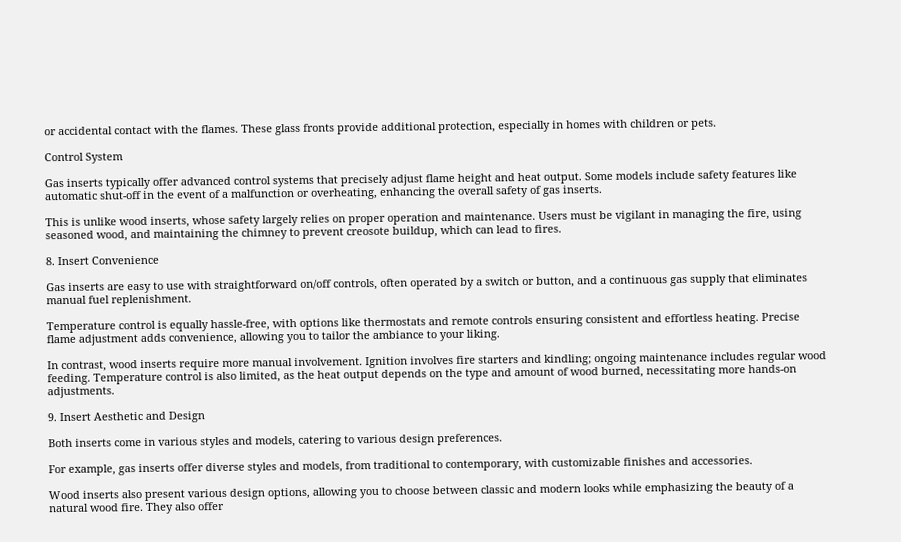or accidental contact with the flames. These glass fronts provide additional protection, especially in homes with children or pets.

Control System

Gas inserts typically offer advanced control systems that precisely adjust flame height and heat output. Some models include safety features like automatic shut-off in the event of a malfunction or overheating, enhancing the overall safety of gas inserts.

This is unlike wood inserts, whose safety largely relies on proper operation and maintenance. Users must be vigilant in managing the fire, using seasoned wood, and maintaining the chimney to prevent creosote buildup, which can lead to fires.

8. Insert Convenience

Gas inserts are easy to use with straightforward on/off controls, often operated by a switch or button, and a continuous gas supply that eliminates manual fuel replenishment.

Temperature control is equally hassle-free, with options like thermostats and remote controls ensuring consistent and effortless heating. Precise flame adjustment adds convenience, allowing you to tailor the ambiance to your liking.

In contrast, wood inserts require more manual involvement. Ignition involves fire starters and kindling; ongoing maintenance includes regular wood feeding. Temperature control is also limited, as the heat output depends on the type and amount of wood burned, necessitating more hands-on adjustments.

9. Insert Aesthetic and Design

Both inserts come in various styles and models, catering to various design preferences.

For example, gas inserts offer diverse styles and models, from traditional to contemporary, with customizable finishes and accessories.

Wood inserts also present various design options, allowing you to choose between classic and modern looks while emphasizing the beauty of a natural wood fire. They also offer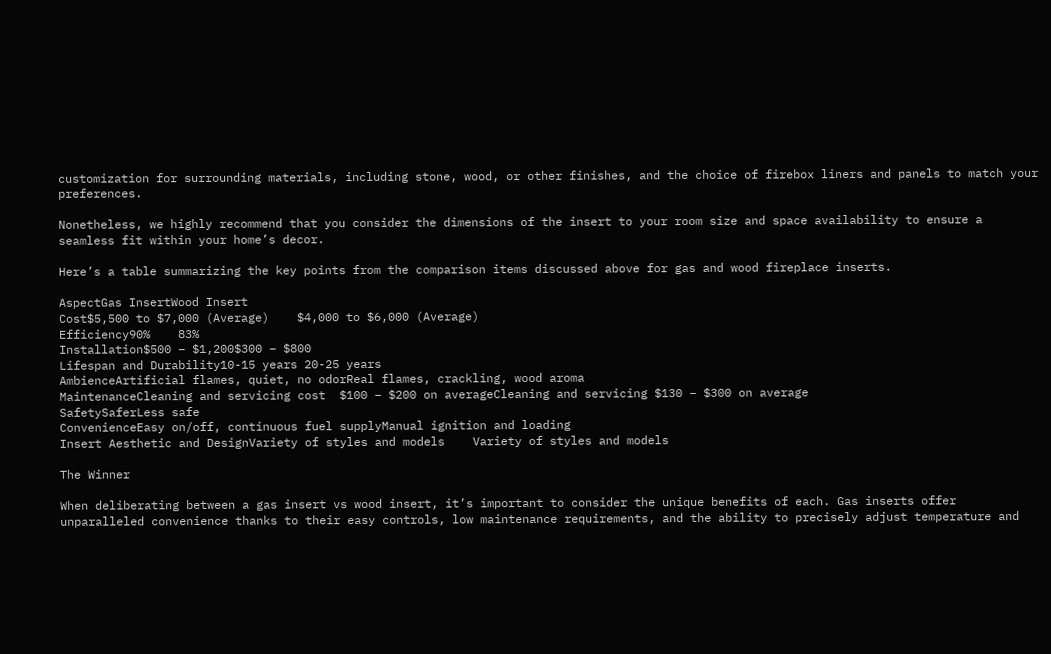customization for surrounding materials, including stone, wood, or other finishes, and the choice of firebox liners and panels to match your preferences.

Nonetheless, we highly recommend that you consider the dimensions of the insert to your room size and space availability to ensure a seamless fit within your home’s decor.

Here’s a table summarizing the key points from the comparison items discussed above for gas and wood fireplace inserts.

AspectGas InsertWood Insert
Cost$5,500 to $7,000 (Average)    $4,000 to $6,000 (Average)
Efficiency90%    83%
Installation$500 – $1,200$300 – $800
Lifespan and Durability10-15 years 20-25 years
AmbienceArtificial flames, quiet, no odorReal flames, crackling, wood aroma
MaintenanceCleaning and servicing cost  $100 – $200 on averageCleaning and servicing $130 – $300 on average
SafetySaferLess safe
ConvenienceEasy on/off, continuous fuel supplyManual ignition and loading
Insert Aesthetic and DesignVariety of styles and models    Variety of styles and models

The Winner

When deliberating between a gas insert vs wood insert, it’s important to consider the unique benefits of each. Gas inserts offer unparalleled convenience thanks to their easy controls, low maintenance requirements, and the ability to precisely adjust temperature and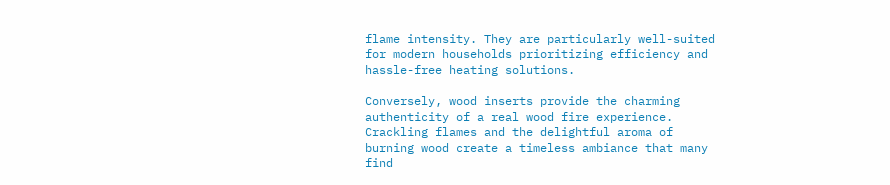flame intensity. They are particularly well-suited for modern households prioritizing efficiency and hassle-free heating solutions.

Conversely, wood inserts provide the charming authenticity of a real wood fire experience. Crackling flames and the delightful aroma of burning wood create a timeless ambiance that many find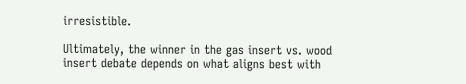irresistible.

Ultimately, the winner in the gas insert vs. wood insert debate depends on what aligns best with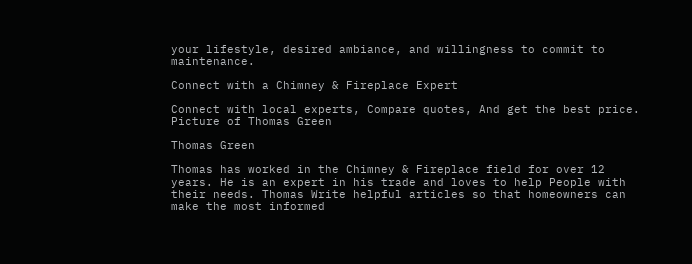your lifestyle, desired ambiance, and willingness to commit to maintenance.

Connect with a Chimney & Fireplace Expert

Connect with local experts, Compare quotes, And get the best price.
Picture of Thomas Green

Thomas Green

Thomas has worked in the Chimney & Fireplace field for over 12 years. He is an expert in his trade and loves to help People with their needs. Thomas Write helpful articles so that homeowners can make the most informed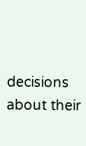decisions about their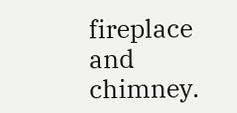fireplace and chimney.